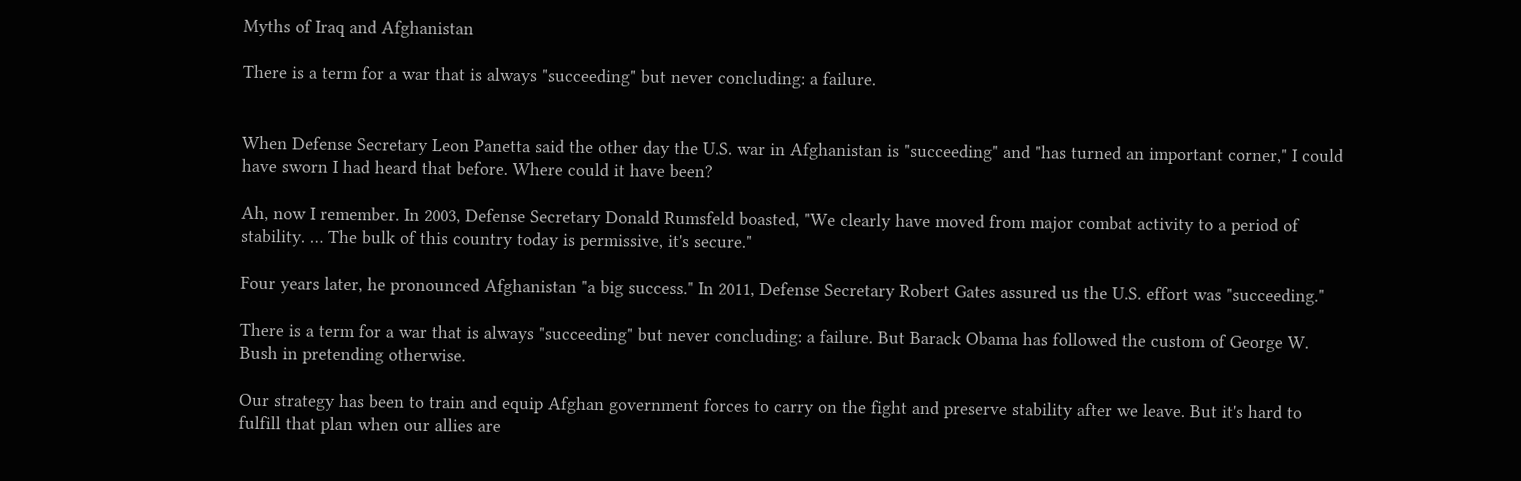Myths of Iraq and Afghanistan

There is a term for a war that is always "succeeding" but never concluding: a failure.


When Defense Secretary Leon Panetta said the other day the U.S. war in Afghanistan is "succeeding" and "has turned an important corner," I could have sworn I had heard that before. Where could it have been?

Ah, now I remember. In 2003, Defense Secretary Donald Rumsfeld boasted, "We clearly have moved from major combat activity to a period of stability. … The bulk of this country today is permissive, it's secure."

Four years later, he pronounced Afghanistan "a big success." In 2011, Defense Secretary Robert Gates assured us the U.S. effort was "succeeding."

There is a term for a war that is always "succeeding" but never concluding: a failure. But Barack Obama has followed the custom of George W. Bush in pretending otherwise.

Our strategy has been to train and equip Afghan government forces to carry on the fight and preserve stability after we leave. But it's hard to fulfill that plan when our allies are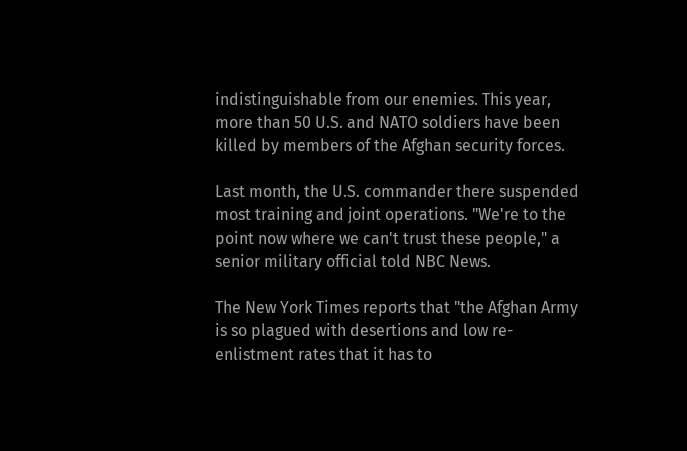indistinguishable from our enemies. This year, more than 50 U.S. and NATO soldiers have been killed by members of the Afghan security forces.

Last month, the U.S. commander there suspended most training and joint operations. "We're to the point now where we can't trust these people," a senior military official told NBC News.

The New York Times reports that "the Afghan Army is so plagued with desertions and low re-enlistment rates that it has to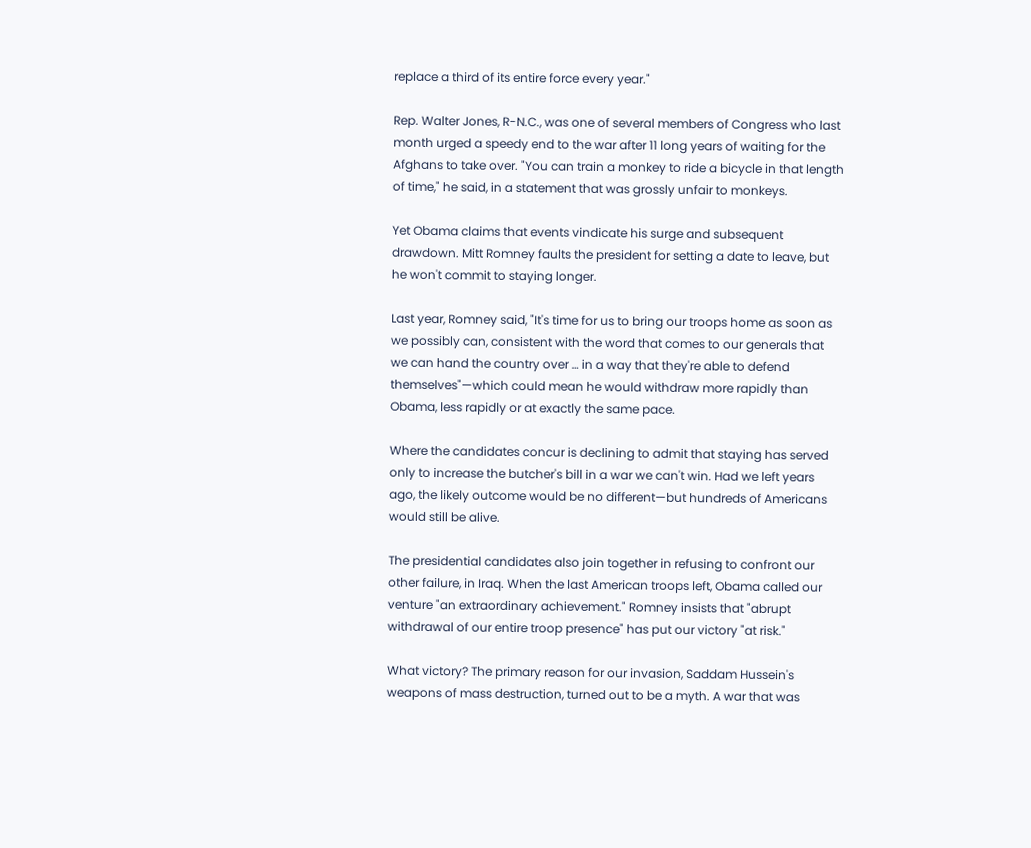replace a third of its entire force every year."

Rep. Walter Jones, R-N.C., was one of several members of Congress who last month urged a speedy end to the war after 11 long years of waiting for the Afghans to take over. "You can train a monkey to ride a bicycle in that length of time," he said, in a statement that was grossly unfair to monkeys.

Yet Obama claims that events vindicate his surge and subsequent drawdown. Mitt Romney faults the president for setting a date to leave, but he won't commit to staying longer.

Last year, Romney said, "It's time for us to bring our troops home as soon as we possibly can, consistent with the word that comes to our generals that we can hand the country over … in a way that they're able to defend themselves"—which could mean he would withdraw more rapidly than Obama, less rapidly or at exactly the same pace.

Where the candidates concur is declining to admit that staying has served only to increase the butcher's bill in a war we can't win. Had we left years ago, the likely outcome would be no different—but hundreds of Americans would still be alive.

The presidential candidates also join together in refusing to confront our other failure, in Iraq. When the last American troops left, Obama called our venture "an extraordinary achievement." Romney insists that "abrupt withdrawal of our entire troop presence" has put our victory "at risk."

What victory? The primary reason for our invasion, Saddam Hussein's weapons of mass destruction, turned out to be a myth. A war that was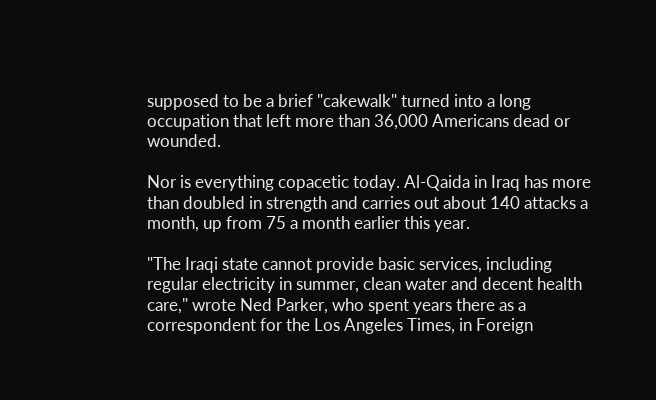supposed to be a brief "cakewalk" turned into a long occupation that left more than 36,000 Americans dead or wounded.

Nor is everything copacetic today. Al-Qaida in Iraq has more than doubled in strength and carries out about 140 attacks a month, up from 75 a month earlier this year.

"The Iraqi state cannot provide basic services, including regular electricity in summer, clean water and decent health care," wrote Ned Parker, who spent years there as a correspondent for the Los Angeles Times, in Foreign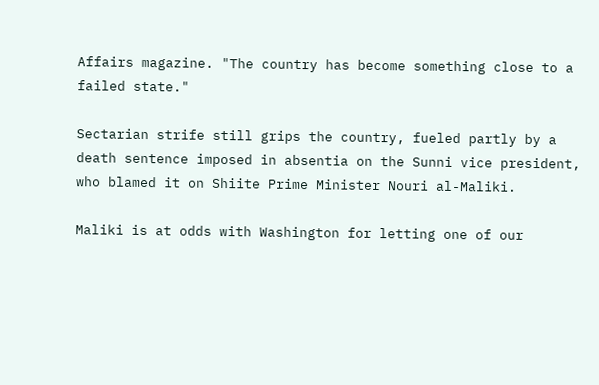Affairs magazine. "The country has become something close to a failed state."

Sectarian strife still grips the country, fueled partly by a death sentence imposed in absentia on the Sunni vice president, who blamed it on Shiite Prime Minister Nouri al-Maliki.

Maliki is at odds with Washington for letting one of our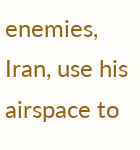enemies, Iran, use his airspace to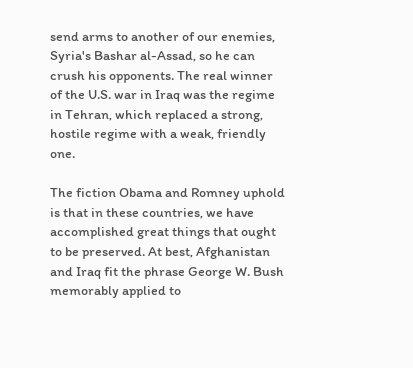send arms to another of our enemies, Syria's Bashar al-Assad, so he can crush his opponents. The real winner of the U.S. war in Iraq was the regime in Tehran, which replaced a strong, hostile regime with a weak, friendly one.

The fiction Obama and Romney uphold is that in these countries, we have accomplished great things that ought to be preserved. At best, Afghanistan and Iraq fit the phrase George W. Bush memorably applied to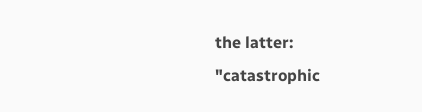the latter: "catastrophic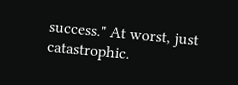success." At worst, just catastrophic.